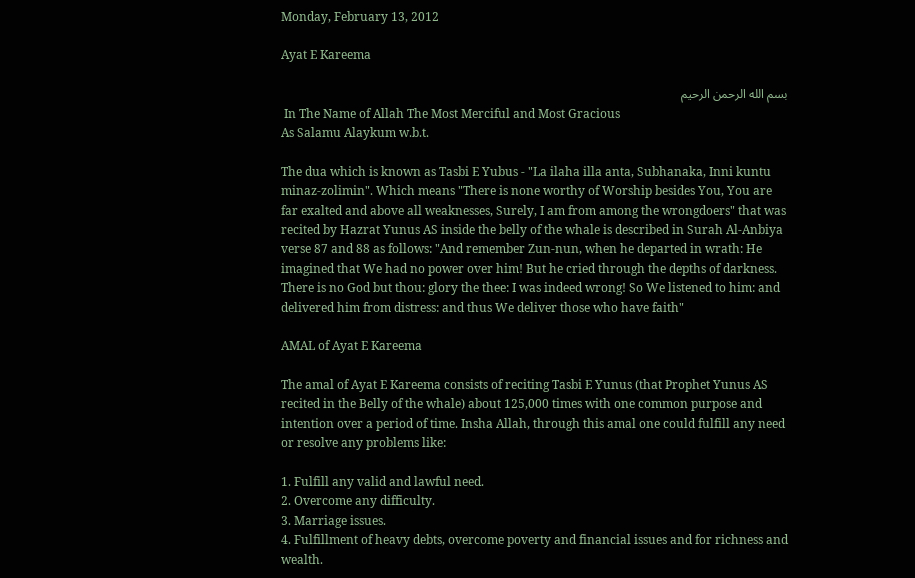Monday, February 13, 2012

Ayat E Kareema

بسم الله الرحمن الرحيم
 In The Name of Allah The Most Merciful and Most Gracious
As Salamu Alaykum w.b.t.

The dua which is known as Tasbi E Yubus - "La ilaha illa anta, Subhanaka, Inni kuntu minaz-zolimin". Which means "There is none worthy of Worship besides You, You are far exalted and above all weaknesses, Surely, I am from among the wrongdoers" that was recited by Hazrat Yunus AS inside the belly of the whale is described in Surah Al-Anbiya verse 87 and 88 as follows: "And remember Zun-nun, when he departed in wrath: He imagined that We had no power over him! But he cried through the depths of darkness. There is no God but thou: glory the thee: I was indeed wrong! So We listened to him: and delivered him from distress: and thus We deliver those who have faith"

AMAL of Ayat E Kareema

The amal of Ayat E Kareema consists of reciting Tasbi E Yunus (that Prophet Yunus AS recited in the Belly of the whale) about 125,000 times with one common purpose and intention over a period of time. Insha Allah, through this amal one could fulfill any need or resolve any problems like:

1. Fulfill any valid and lawful need.
2. Overcome any difficulty.
3. Marriage issues.
4. Fulfillment of heavy debts, overcome poverty and financial issues and for richness and wealth.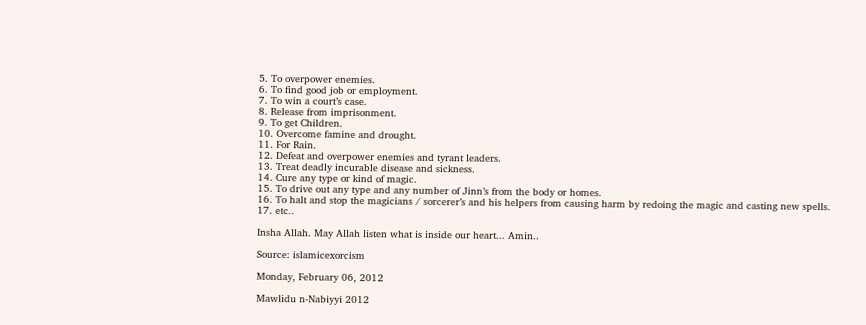5. To overpower enemies.
6. To find good job or employment.
7. To win a court’s case.
8. Release from imprisonment.
9. To get Children.
10. Overcome famine and drought.
11. For Rain.
12. Defeat and overpower enemies and tyrant leaders.
13. Treat deadly incurable disease and sickness.
14. Cure any type or kind of magic.
15. To drive out any type and any number of Jinn’s from the body or homes.
16. To halt and stop the magicians / sorcerer’s and his helpers from causing harm by redoing the magic and casting new spells.
17. etc..

Insha Allah. May Allah listen what is inside our heart... Amin..

Source: islamicexorcism

Monday, February 06, 2012

Mawlidu n-Nabiyyi 2012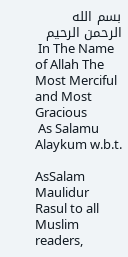بسم الله الرحمن الرحيم
 In The Name of Allah The Most Merciful and Most Gracious
 As Salamu Alaykum w.b.t.

AsSalam Maulidur Rasul to all Muslim readers,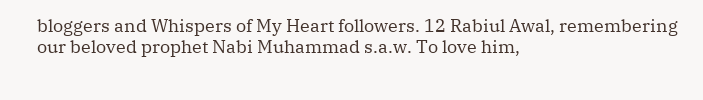bloggers and Whispers of My Heart followers. 12 Rabiul Awal, remembering our beloved prophet Nabi Muhammad s.a.w. To love him,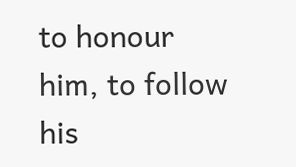to honour him, to follow his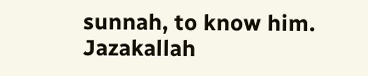sunnah, to know him. Jazakallah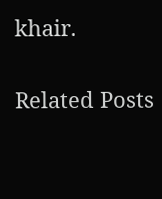khair.


Related Posts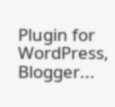Plugin for WordPress, Blogger...